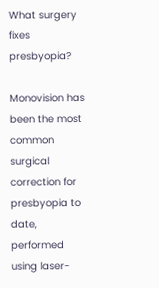What surgery fixes presbyopia?

Monovision has been the most common surgical correction for presbyopia to date, performed using laser-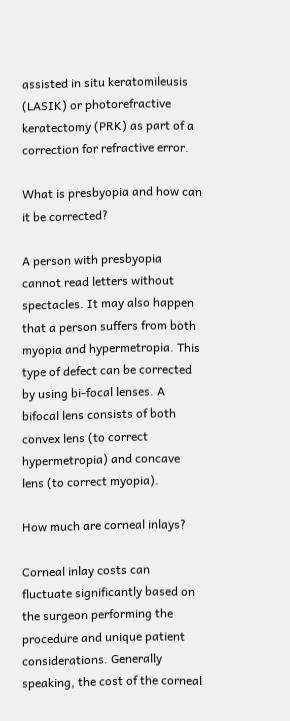assisted in situ keratomileusis (LASIK) or photorefractive keratectomy (PRK) as part of a correction for refractive error.

What is presbyopia and how can it be corrected?

A person with presbyopia cannot read letters without spectacles. It may also happen that a person suffers from both myopia and hypermetropia. This type of defect can be corrected by using bi-focal lenses. A bifocal lens consists of both convex lens (to correct hypermetropia) and concave lens (to correct myopia).

How much are corneal inlays?

Corneal inlay costs can fluctuate significantly based on the surgeon performing the procedure and unique patient considerations. Generally speaking, the cost of the corneal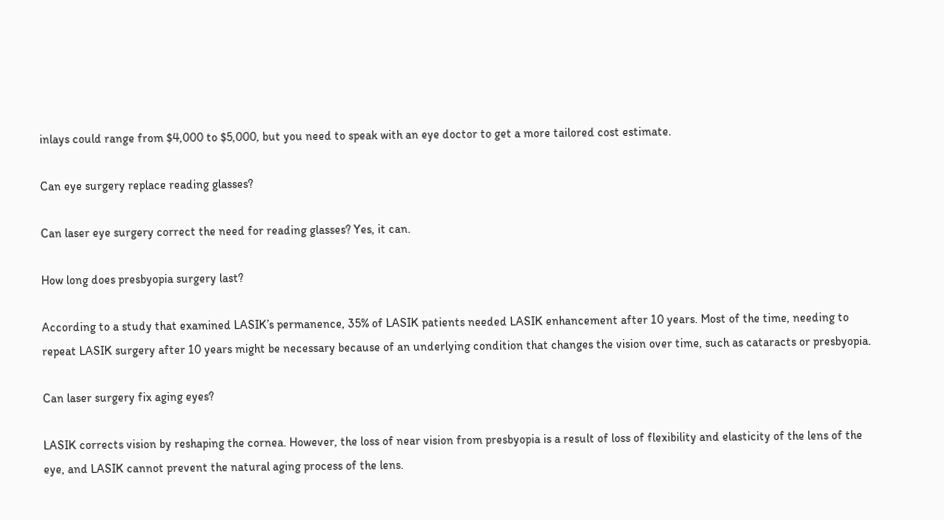inlays could range from $4,000 to $5,000, but you need to speak with an eye doctor to get a more tailored cost estimate.

Can eye surgery replace reading glasses?

Can laser eye surgery correct the need for reading glasses? Yes, it can.

How long does presbyopia surgery last?

According to a study that examined LASIK’s permanence, 35% of LASIK patients needed LASIK enhancement after 10 years. Most of the time, needing to repeat LASIK surgery after 10 years might be necessary because of an underlying condition that changes the vision over time, such as cataracts or presbyopia.

Can laser surgery fix aging eyes?

LASIK corrects vision by reshaping the cornea. However, the loss of near vision from presbyopia is a result of loss of flexibility and elasticity of the lens of the eye, and LASIK cannot prevent the natural aging process of the lens.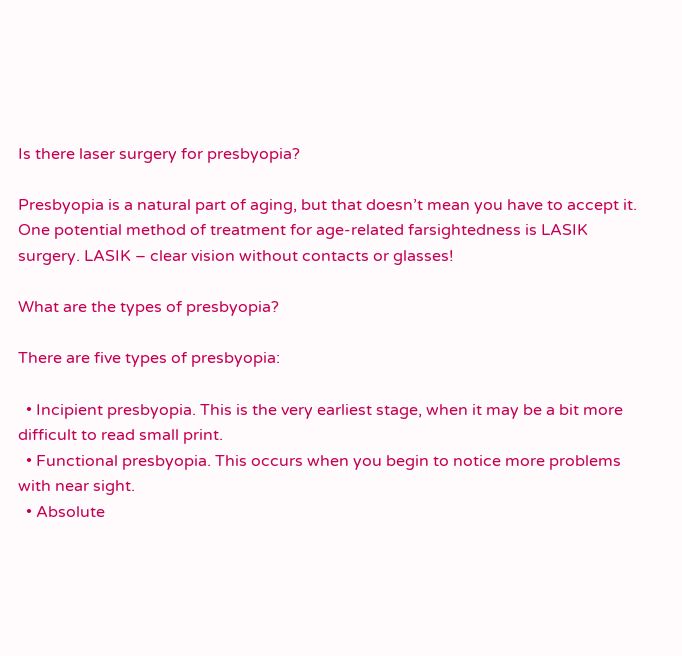Is there laser surgery for presbyopia?

Presbyopia is a natural part of aging, but that doesn’t mean you have to accept it. One potential method of treatment for age-related farsightedness is LASIK surgery. LASIK – clear vision without contacts or glasses!

What are the types of presbyopia?

There are five types of presbyopia:

  • Incipient presbyopia. This is the very earliest stage, when it may be a bit more difficult to read small print.
  • Functional presbyopia. This occurs when you begin to notice more problems with near sight.
  • Absolute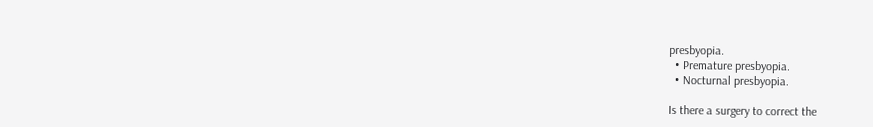presbyopia.
  • Premature presbyopia.
  • Nocturnal presbyopia.

Is there a surgery to correct the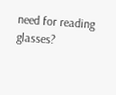need for reading glasses?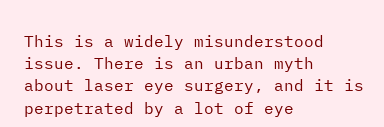This is a widely misunderstood issue. There is an urban myth about laser eye surgery, and it is perpetrated by a lot of eye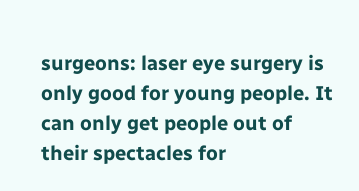surgeons: laser eye surgery is only good for young people. It can only get people out of their spectacles for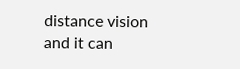distance vision and it can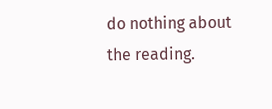do nothing about the reading.